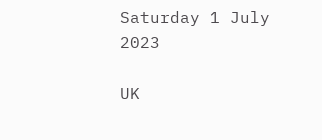Saturday 1 July 2023

UK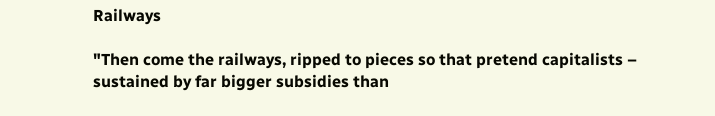Railways

"Then come the railways, ripped to pieces so that pretend capitalists – sustained by far bigger subsidies than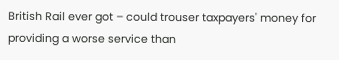British Rail ever got – could trouser taxpayers' money for providing a worse service than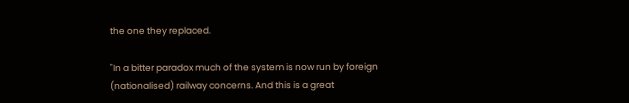the one they replaced.

"In a bitter paradox much of the system is now run by foreign (nationalised) railway concerns. And this is a great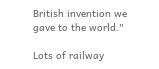British invention we gave to the world."

Lots of railway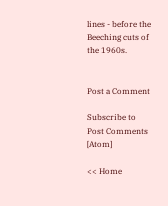lines - before the Beeching cuts of the 1960s.


Post a Comment

Subscribe to Post Comments [Atom]

<< Home